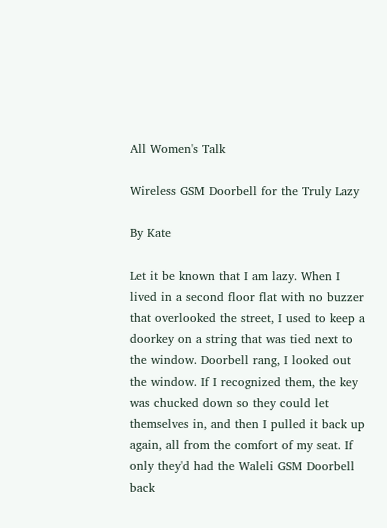All Women's Talk

Wireless GSM Doorbell for the Truly Lazy

By Kate

Let it be known that I am lazy. When I lived in a second floor flat with no buzzer that overlooked the street, I used to keep a doorkey on a string that was tied next to the window. Doorbell rang, I looked out the window. If I recognized them, the key was chucked down so they could let themselves in, and then I pulled it back up again, all from the comfort of my seat. If only they'd had the Waleli GSM Doorbell back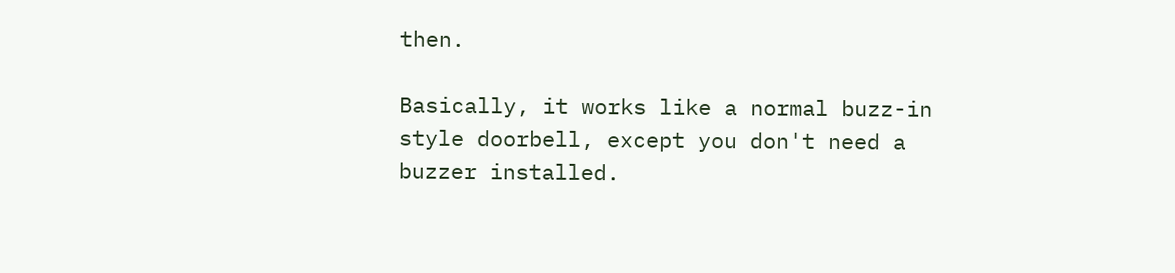then.

Basically, it works like a normal buzz-in style doorbell, except you don't need a buzzer installed.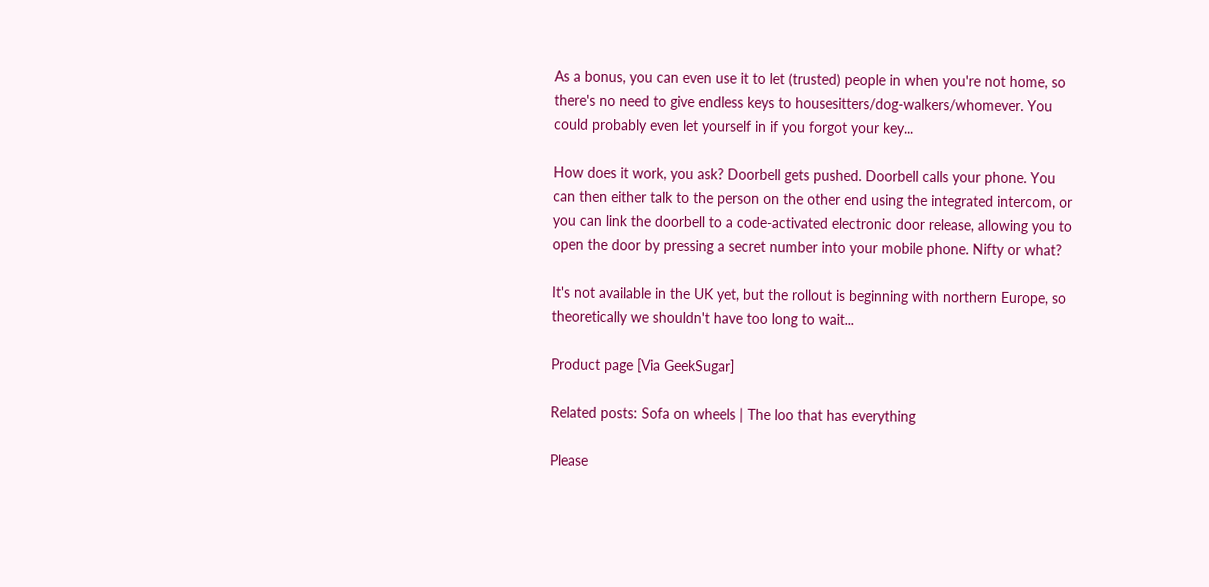As a bonus, you can even use it to let (trusted) people in when you're not home, so there's no need to give endless keys to housesitters/dog-walkers/whomever. You could probably even let yourself in if you forgot your key...

How does it work, you ask? Doorbell gets pushed. Doorbell calls your phone. You can then either talk to the person on the other end using the integrated intercom, or you can link the doorbell to a code-activated electronic door release, allowing you to open the door by pressing a secret number into your mobile phone. Nifty or what?

It's not available in the UK yet, but the rollout is beginning with northern Europe, so theoretically we shouldn't have too long to wait...

Product page [Via GeekSugar]

Related posts: Sofa on wheels | The loo that has everything

Please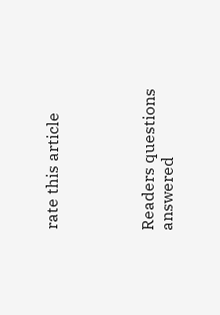rate this article




Readers questions answered